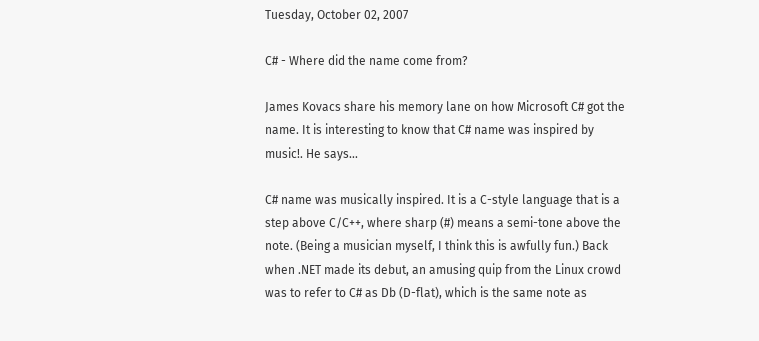Tuesday, October 02, 2007

C# - Where did the name come from?

James Kovacs share his memory lane on how Microsoft C# got the name. It is interesting to know that C# name was inspired by music!. He says...

C# name was musically inspired. It is a C-style language that is a step above C/C++, where sharp (#) means a semi-tone above the note. (Being a musician myself, I think this is awfully fun.) Back when .NET made its debut, an amusing quip from the Linux crowd was to refer to C# as Db (D-flat), which is the same note as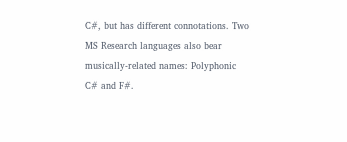C#, but has different connotations. Two MS Research languages also bear musically-related names: Polyphonic C# and F#.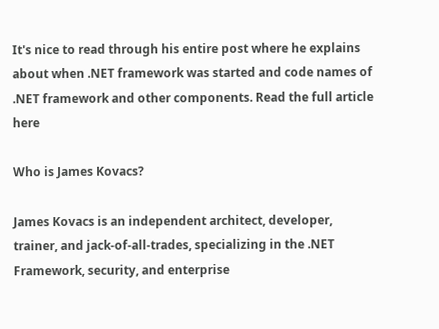It's nice to read through his entire post where he explains about when .NET framework was started and code names of .NET framework and other components. Read the full article here

Who is James Kovacs?

James Kovacs is an independent architect, developer, trainer, and jack-of-all-trades, specializing in the .NET Framework, security, and enterprise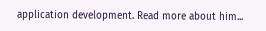application development. Read more about him...